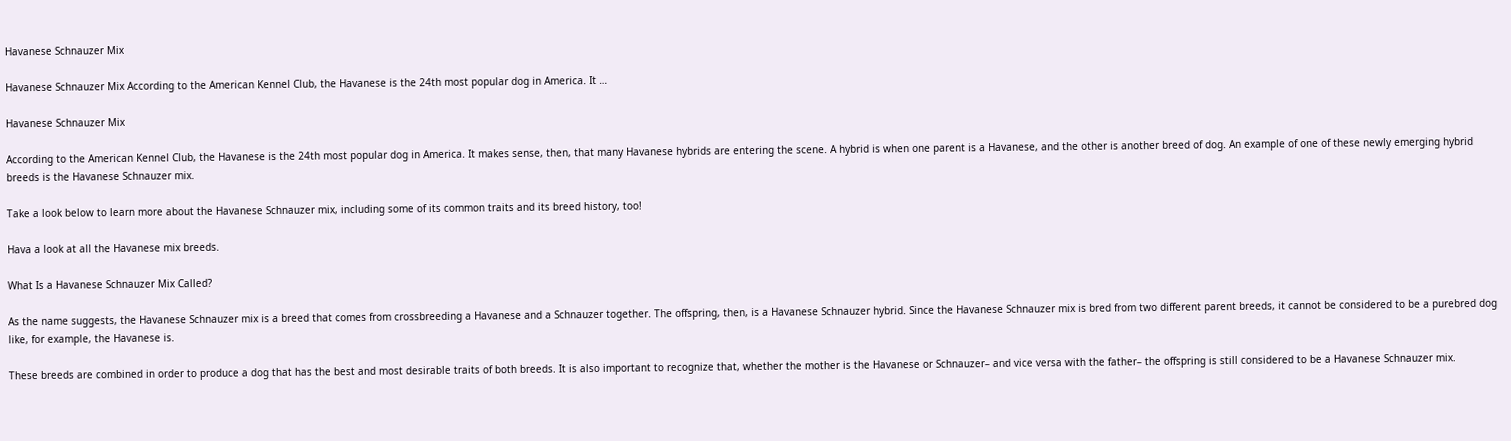Havanese Schnauzer Mix

Havanese Schnauzer Mix According to the American Kennel Club, the Havanese is the 24th most popular dog in America. It …

Havanese Schnauzer Mix

According to the American Kennel Club, the Havanese is the 24th most popular dog in America. It makes sense, then, that many Havanese hybrids are entering the scene. A hybrid is when one parent is a Havanese, and the other is another breed of dog. An example of one of these newly emerging hybrid breeds is the Havanese Schnauzer mix.

Take a look below to learn more about the Havanese Schnauzer mix, including some of its common traits and its breed history, too!

Hava a look at all the Havanese mix breeds.

What Is a Havanese Schnauzer Mix Called?

As the name suggests, the Havanese Schnauzer mix is a breed that comes from crossbreeding a Havanese and a Schnauzer together. The offspring, then, is a Havanese Schnauzer hybrid. Since the Havanese Schnauzer mix is bred from two different parent breeds, it cannot be considered to be a purebred dog like, for example, the Havanese is.

These breeds are combined in order to produce a dog that has the best and most desirable traits of both breeds. It is also important to recognize that, whether the mother is the Havanese or Schnauzer– and vice versa with the father– the offspring is still considered to be a Havanese Schnauzer mix.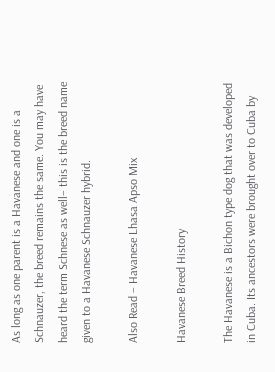As long as one parent is a Havanese and one is a Schnauzer, the breed remains the same. You may have heard the term Schnese as well– this is the breed name given to a Havanese Schnauzer hybrid.

Also Read – Havanese Lhasa Apso Mix

Havanese Breed History

The Havanese is a Bichon type dog that was developed in Cuba. Its ancestors were brought over to Cuba by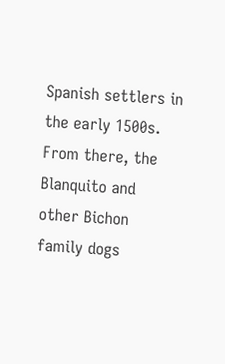Spanish settlers in the early 1500s. From there, the Blanquito and other Bichon family dogs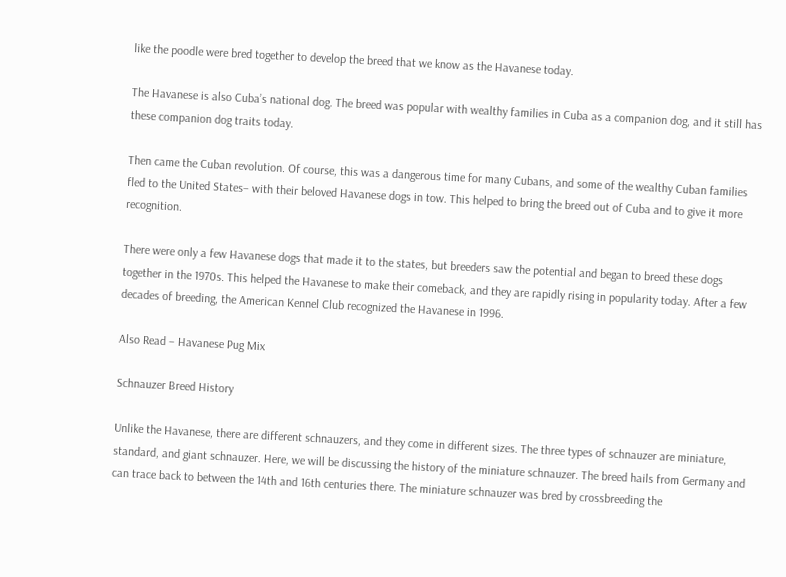like the poodle were bred together to develop the breed that we know as the Havanese today.

The Havanese is also Cuba’s national dog. The breed was popular with wealthy families in Cuba as a companion dog, and it still has these companion dog traits today.

Then came the Cuban revolution. Of course, this was a dangerous time for many Cubans, and some of the wealthy Cuban families fled to the United States– with their beloved Havanese dogs in tow. This helped to bring the breed out of Cuba and to give it more recognition.

There were only a few Havanese dogs that made it to the states, but breeders saw the potential and began to breed these dogs together in the 1970s. This helped the Havanese to make their comeback, and they are rapidly rising in popularity today. After a few decades of breeding, the American Kennel Club recognized the Havanese in 1996.

Also Read – Havanese Pug Mix

Schnauzer Breed History

Unlike the Havanese, there are different schnauzers, and they come in different sizes. The three types of schnauzer are miniature, standard, and giant schnauzer. Here, we will be discussing the history of the miniature schnauzer. The breed hails from Germany and can trace back to between the 14th and 16th centuries there. The miniature schnauzer was bred by crossbreeding the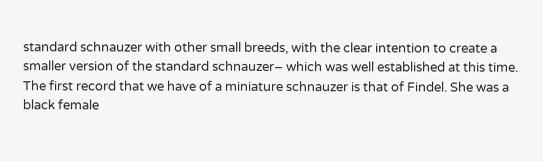standard schnauzer with other small breeds, with the clear intention to create a smaller version of the standard schnauzer– which was well established at this time. The first record that we have of a miniature schnauzer is that of Findel. She was a black female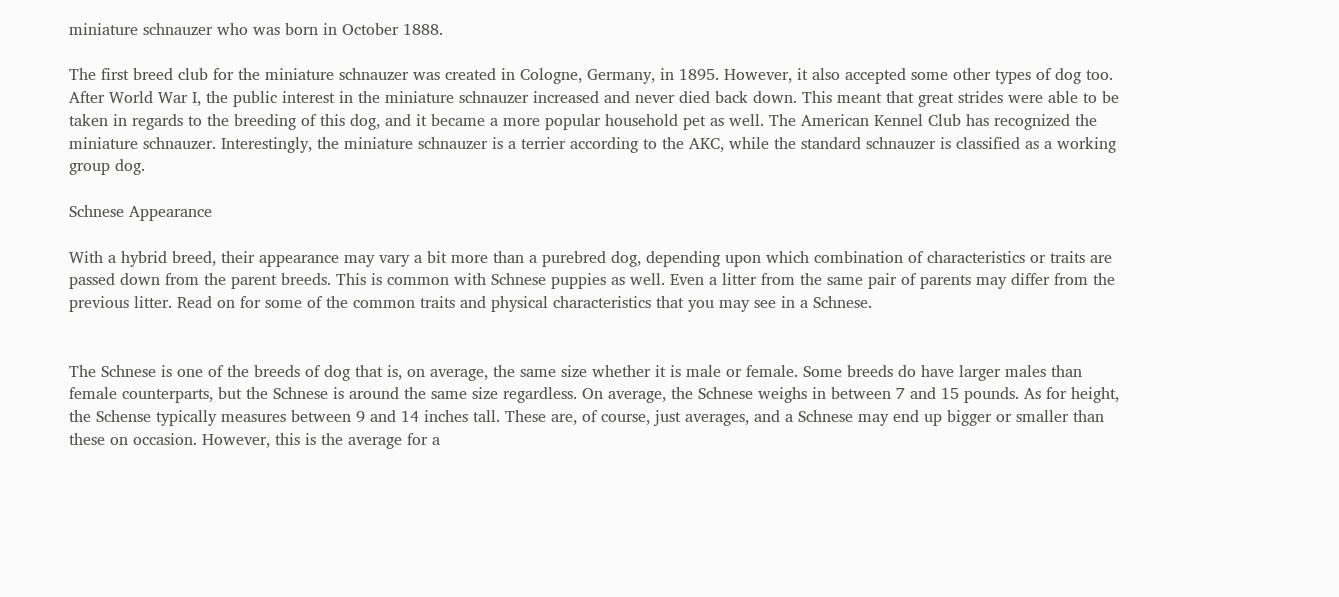miniature schnauzer who was born in October 1888.

The first breed club for the miniature schnauzer was created in Cologne, Germany, in 1895. However, it also accepted some other types of dog too. After World War I, the public interest in the miniature schnauzer increased and never died back down. This meant that great strides were able to be taken in regards to the breeding of this dog, and it became a more popular household pet as well. The American Kennel Club has recognized the miniature schnauzer. Interestingly, the miniature schnauzer is a terrier according to the AKC, while the standard schnauzer is classified as a working group dog.

Schnese Appearance

With a hybrid breed, their appearance may vary a bit more than a purebred dog, depending upon which combination of characteristics or traits are passed down from the parent breeds. This is common with Schnese puppies as well. Even a litter from the same pair of parents may differ from the previous litter. Read on for some of the common traits and physical characteristics that you may see in a Schnese.


The Schnese is one of the breeds of dog that is, on average, the same size whether it is male or female. Some breeds do have larger males than female counterparts, but the Schnese is around the same size regardless. On average, the Schnese weighs in between 7 and 15 pounds. As for height, the Schense typically measures between 9 and 14 inches tall. These are, of course, just averages, and a Schnese may end up bigger or smaller than these on occasion. However, this is the average for a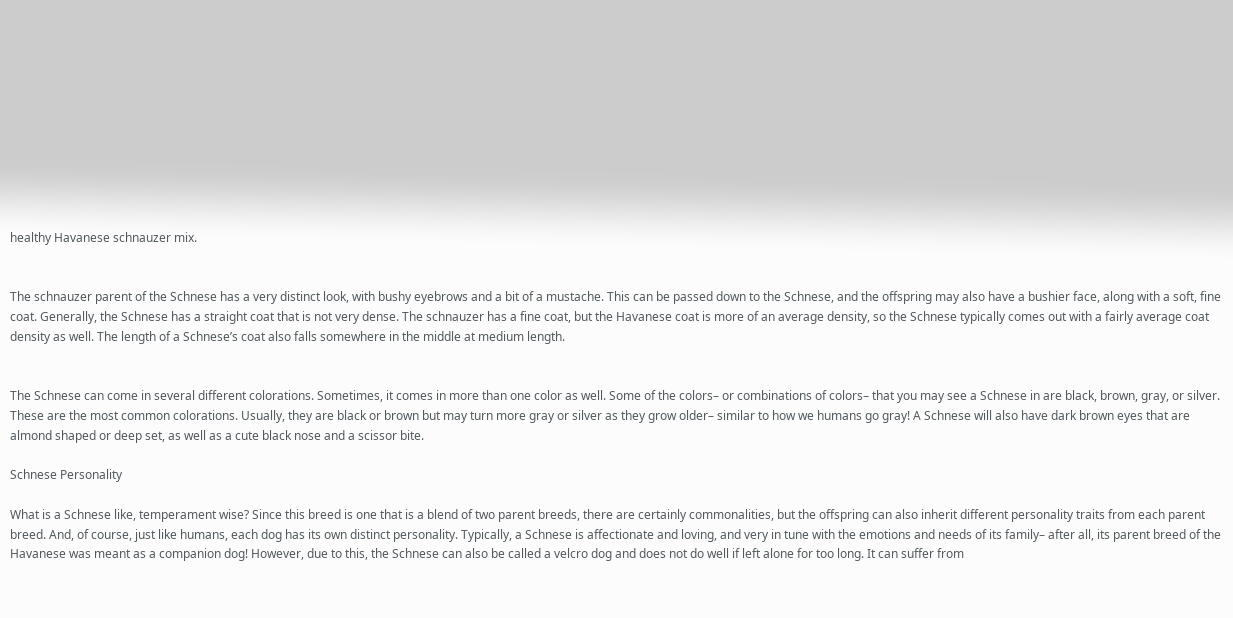healthy Havanese schnauzer mix.


The schnauzer parent of the Schnese has a very distinct look, with bushy eyebrows and a bit of a mustache. This can be passed down to the Schnese, and the offspring may also have a bushier face, along with a soft, fine coat. Generally, the Schnese has a straight coat that is not very dense. The schnauzer has a fine coat, but the Havanese coat is more of an average density, so the Schnese typically comes out with a fairly average coat density as well. The length of a Schnese’s coat also falls somewhere in the middle at medium length.


The Schnese can come in several different colorations. Sometimes, it comes in more than one color as well. Some of the colors– or combinations of colors– that you may see a Schnese in are black, brown, gray, or silver. These are the most common colorations. Usually, they are black or brown but may turn more gray or silver as they grow older– similar to how we humans go gray! A Schnese will also have dark brown eyes that are almond shaped or deep set, as well as a cute black nose and a scissor bite.

Schnese Personality

What is a Schnese like, temperament wise? Since this breed is one that is a blend of two parent breeds, there are certainly commonalities, but the offspring can also inherit different personality traits from each parent breed. And, of course, just like humans, each dog has its own distinct personality. Typically, a Schnese is affectionate and loving, and very in tune with the emotions and needs of its family– after all, its parent breed of the Havanese was meant as a companion dog! However, due to this, the Schnese can also be called a velcro dog and does not do well if left alone for too long. It can suffer from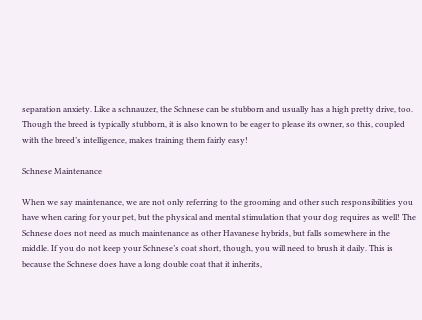separation anxiety. Like a schnauzer, the Schnese can be stubborn and usually has a high pretty drive, too. Though the breed is typically stubborn, it is also known to be eager to please its owner, so this, coupled with the breed’s intelligence, makes training them fairly easy!

Schnese Maintenance

When we say maintenance, we are not only referring to the grooming and other such responsibilities you have when caring for your pet, but the physical and mental stimulation that your dog requires as well! The Schnese does not need as much maintenance as other Havanese hybrids, but falls somewhere in the middle. If you do not keep your Schnese’s coat short, though, you will need to brush it daily. This is because the Schnese does have a long double coat that it inherits,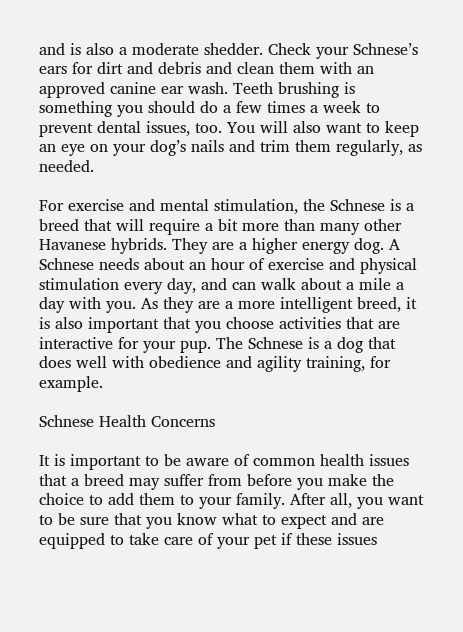and is also a moderate shedder. Check your Schnese’s ears for dirt and debris and clean them with an approved canine ear wash. Teeth brushing is something you should do a few times a week to prevent dental issues, too. You will also want to keep an eye on your dog’s nails and trim them regularly, as needed.

For exercise and mental stimulation, the Schnese is a breed that will require a bit more than many other Havanese hybrids. They are a higher energy dog. A Schnese needs about an hour of exercise and physical stimulation every day, and can walk about a mile a day with you. As they are a more intelligent breed, it is also important that you choose activities that are interactive for your pup. The Schnese is a dog that does well with obedience and agility training, for example.

Schnese Health Concerns

It is important to be aware of common health issues that a breed may suffer from before you make the choice to add them to your family. After all, you want to be sure that you know what to expect and are equipped to take care of your pet if these issues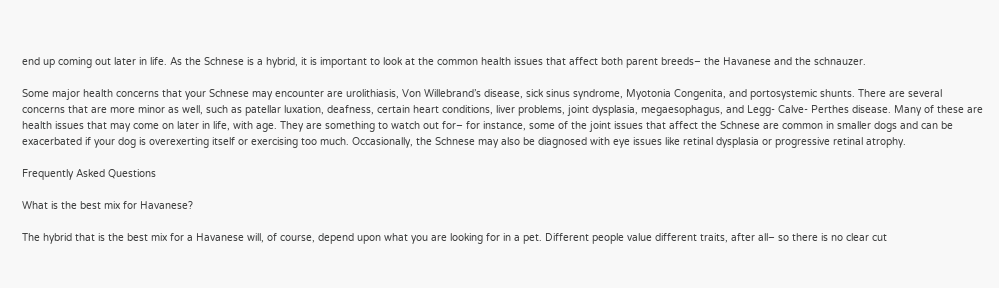end up coming out later in life. As the Schnese is a hybrid, it is important to look at the common health issues that affect both parent breeds– the Havanese and the schnauzer.

Some major health concerns that your Schnese may encounter are urolithiasis, Von Willebrand’s disease, sick sinus syndrome, Myotonia Congenita, and portosystemic shunts. There are several concerns that are more minor as well, such as patellar luxation, deafness, certain heart conditions, liver problems, joint dysplasia, megaesophagus, and Legg- Calve- Perthes disease. Many of these are health issues that may come on later in life, with age. They are something to watch out for– for instance, some of the joint issues that affect the Schnese are common in smaller dogs and can be exacerbated if your dog is overexerting itself or exercising too much. Occasionally, the Schnese may also be diagnosed with eye issues like retinal dysplasia or progressive retinal atrophy.

Frequently Asked Questions

What is the best mix for Havanese?

The hybrid that is the best mix for a Havanese will, of course, depend upon what you are looking for in a pet. Different people value different traits, after all– so there is no clear cut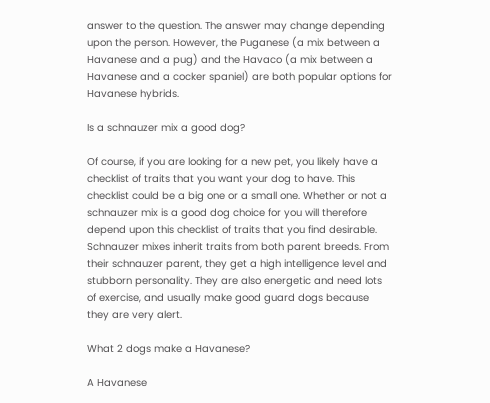answer to the question. The answer may change depending upon the person. However, the Puganese (a mix between a Havanese and a pug) and the Havaco (a mix between a Havanese and a cocker spaniel) are both popular options for Havanese hybrids.

Is a schnauzer mix a good dog?

Of course, if you are looking for a new pet, you likely have a checklist of traits that you want your dog to have. This checklist could be a big one or a small one. Whether or not a schnauzer mix is a good dog choice for you will therefore depend upon this checklist of traits that you find desirable. Schnauzer mixes inherit traits from both parent breeds. From their schnauzer parent, they get a high intelligence level and stubborn personality. They are also energetic and need lots of exercise, and usually make good guard dogs because they are very alert.

What 2 dogs make a Havanese?

A Havanese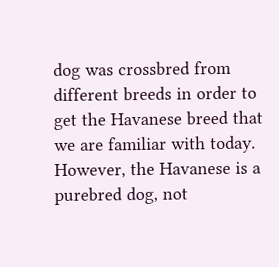dog was crossbred from different breeds in order to get the Havanese breed that we are familiar with today. However, the Havanese is a purebred dog, not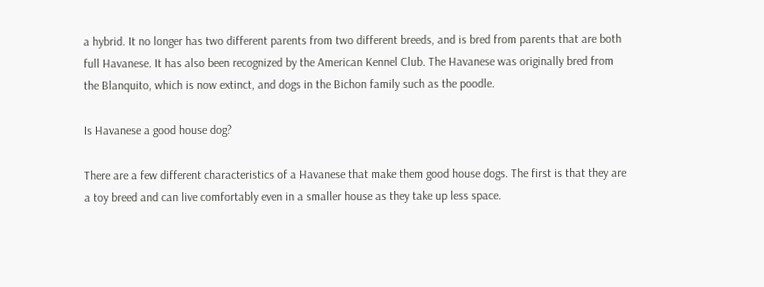a hybrid. It no longer has two different parents from two different breeds, and is bred from parents that are both full Havanese. It has also been recognized by the American Kennel Club. The Havanese was originally bred from the Blanquito, which is now extinct, and dogs in the Bichon family such as the poodle.

Is Havanese a good house dog?

There are a few different characteristics of a Havanese that make them good house dogs. The first is that they are a toy breed and can live comfortably even in a smaller house as they take up less space.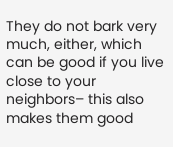They do not bark very much, either, which can be good if you live close to your neighbors– this also makes them good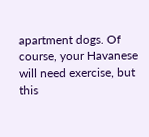apartment dogs. Of course, your Havanese will need exercise, but this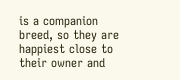is a companion breed, so they are happiest close to their owner and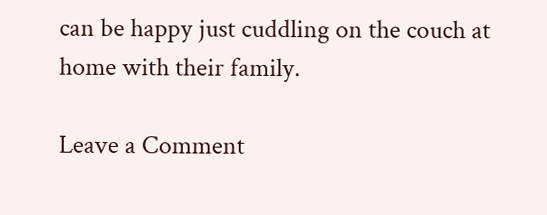can be happy just cuddling on the couch at home with their family.

Leave a Comment